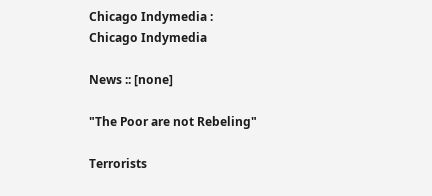Chicago Indymedia :
Chicago Indymedia

News :: [none]

"The Poor are not Rebeling"

Terrorists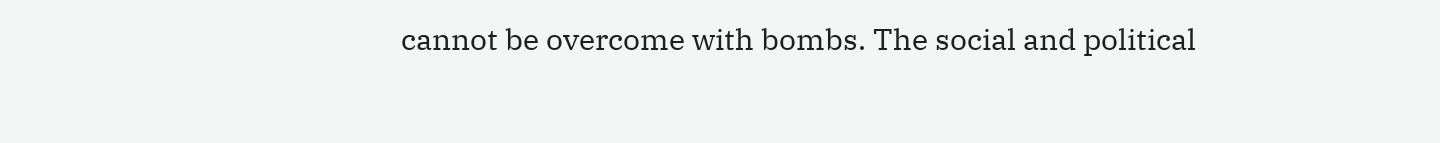cannot be overcome with bombs. The social and political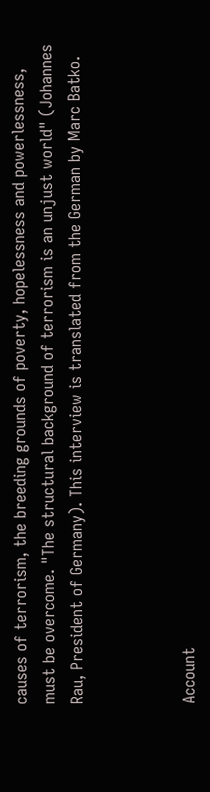causes of terrorism, the breeding grounds of poverty, hopelessness and powerlessness, must be overcome. "The structural background of terrorism is an unjust world" (Johannes Rau, President of Germany). This interview is translated from the German by Marc Batko.



Account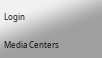Login

Media Centers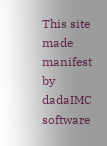This site made manifest by dadaIMC software